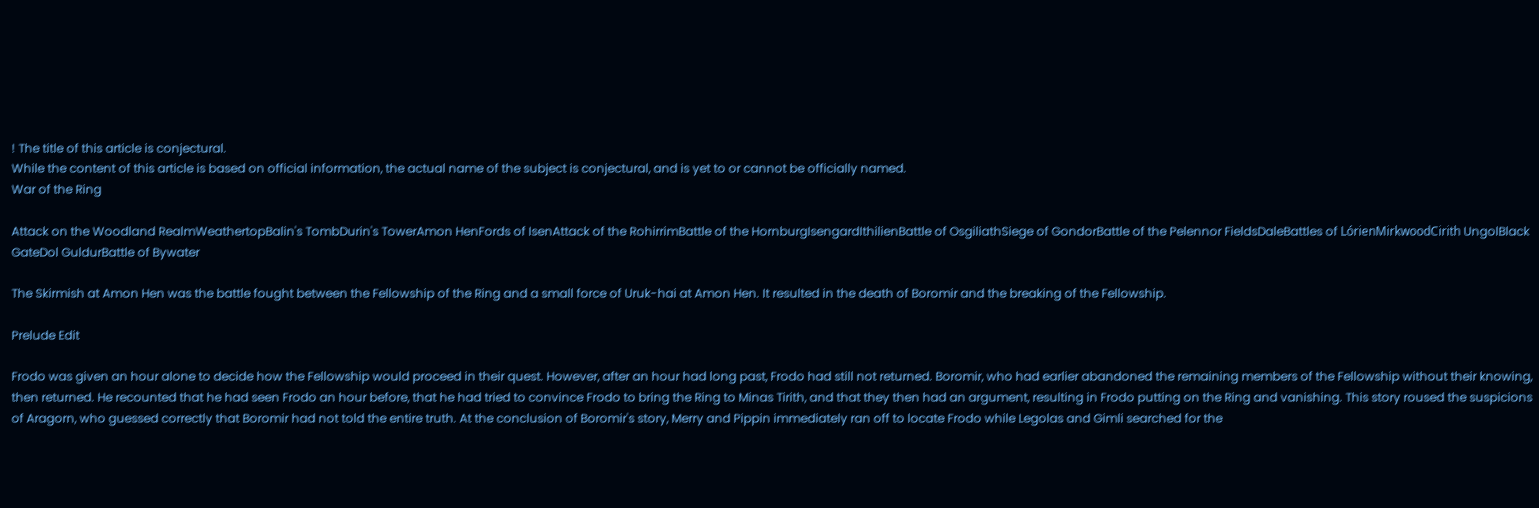! The title of this article is conjectural.
While the content of this article is based on official information, the actual name of the subject is conjectural, and is yet to or cannot be officially named.
War of the Ring

Attack on the Woodland RealmWeathertopBalin's TombDurin's TowerAmon HenFords of IsenAttack of the RohirrimBattle of the HornburgIsengardIthilienBattle of OsgiliathSiege of GondorBattle of the Pelennor FieldsDaleBattles of LórienMirkwoodCirith UngolBlack GateDol GuldurBattle of Bywater

The Skirmish at Amon Hen was the battle fought between the Fellowship of the Ring and a small force of Uruk-hai at Amon Hen. It resulted in the death of Boromir and the breaking of the Fellowship.

Prelude Edit

Frodo was given an hour alone to decide how the Fellowship would proceed in their quest. However, after an hour had long past, Frodo had still not returned. Boromir, who had earlier abandoned the remaining members of the Fellowship without their knowing, then returned. He recounted that he had seen Frodo an hour before, that he had tried to convince Frodo to bring the Ring to Minas Tirith, and that they then had an argument, resulting in Frodo putting on the Ring and vanishing. This story roused the suspicions of Aragorn, who guessed correctly that Boromir had not told the entire truth. At the conclusion of Boromir's story, Merry and Pippin immediately ran off to locate Frodo while Legolas and Gimli searched for the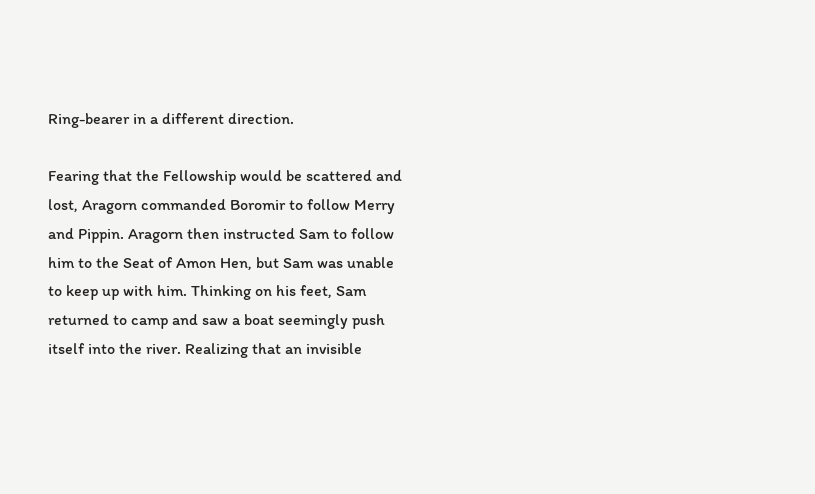Ring-bearer in a different direction.

Fearing that the Fellowship would be scattered and lost, Aragorn commanded Boromir to follow Merry and Pippin. Aragorn then instructed Sam to follow him to the Seat of Amon Hen, but Sam was unable to keep up with him. Thinking on his feet, Sam returned to camp and saw a boat seemingly push itself into the river. Realizing that an invisible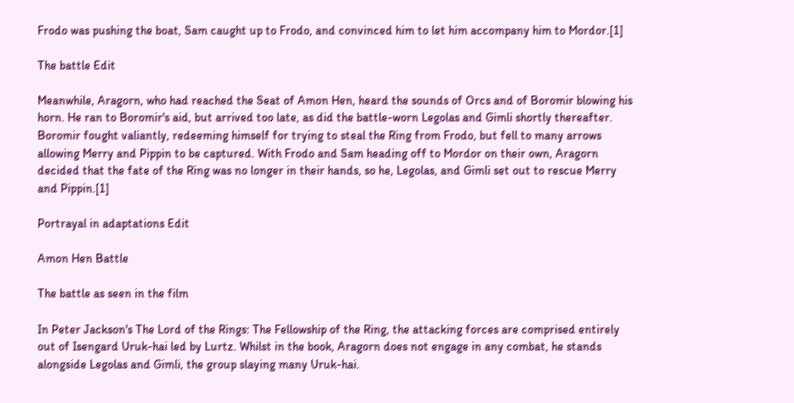Frodo was pushing the boat, Sam caught up to Frodo, and convinced him to let him accompany him to Mordor.[1]

The battle Edit

Meanwhile, Aragorn, who had reached the Seat of Amon Hen, heard the sounds of Orcs and of Boromir blowing his horn. He ran to Boromir's aid, but arrived too late, as did the battle-worn Legolas and Gimli shortly thereafter. Boromir fought valiantly, redeeming himself for trying to steal the Ring from Frodo, but fell to many arrows allowing Merry and Pippin to be captured. With Frodo and Sam heading off to Mordor on their own, Aragorn decided that the fate of the Ring was no longer in their hands, so he, Legolas, and Gimli set out to rescue Merry and Pippin.[1]

Portrayal in adaptations Edit

Amon Hen Battle

The battle as seen in the film

In Peter Jackson's The Lord of the Rings: The Fellowship of the Ring, the attacking forces are comprised entirely out of Isengard Uruk-hai led by Lurtz. Whilst in the book, Aragorn does not engage in any combat, he stands alongside Legolas and Gimli, the group slaying many Uruk-hai.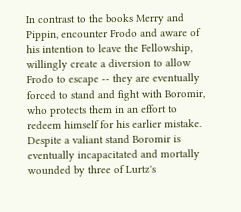In contrast to the books Merry and Pippin, encounter Frodo and aware of his intention to leave the Fellowship, willingly create a diversion to allow Frodo to escape -- they are eventually forced to stand and fight with Boromir, who protects them in an effort to redeem himself for his earlier mistake. Despite a valiant stand Boromir is eventually incapacitated and mortally wounded by three of Lurtz's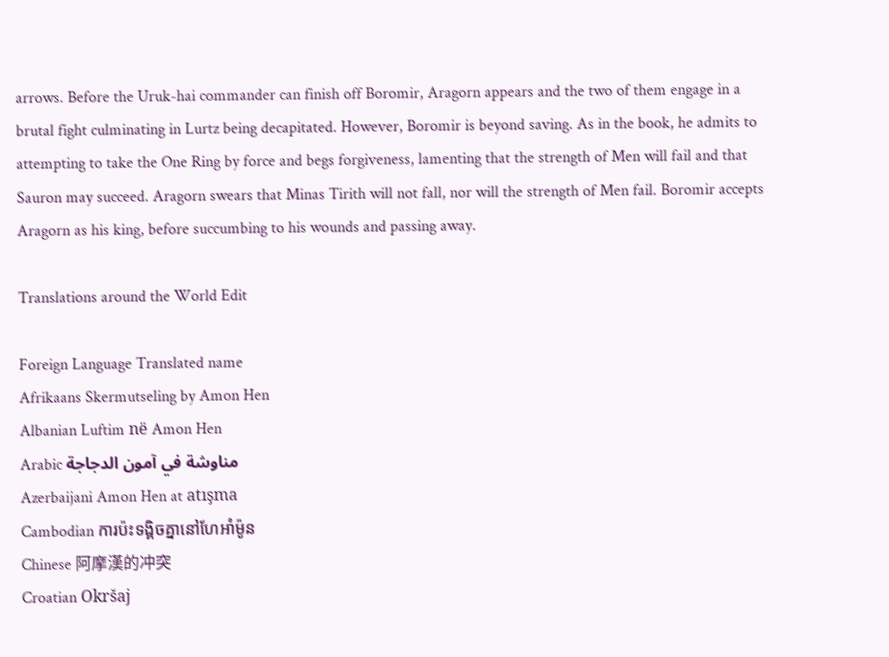arrows. Before the Uruk-hai commander can finish off Boromir, Aragorn appears and the two of them engage in a brutal fight culminating in Lurtz being decapitated. However, Boromir is beyond saving. As in the book, he admits to attempting to take the One Ring by force and begs forgiveness, lamenting that the strength of Men will fail and that Sauron may succeed. Aragorn swears that Minas Tirith will not fall, nor will the strength of Men fail. Boromir accepts Aragorn as his king, before succumbing to his wounds and passing away.

Translations around the World Edit

Foreign Language Translated name
Afrikaans Skermutseling by Amon Hen
Albanian Luftim në Amon Hen
Arabic مناوشة في آمون الدجاجة
Azerbaijani Amon Hen at atışma
Cambodian ការប៉ះទង្គិចគ្នានៅហែអាំម៉ូន
Chinese 阿摩漢的冲突
Croatian Okršaj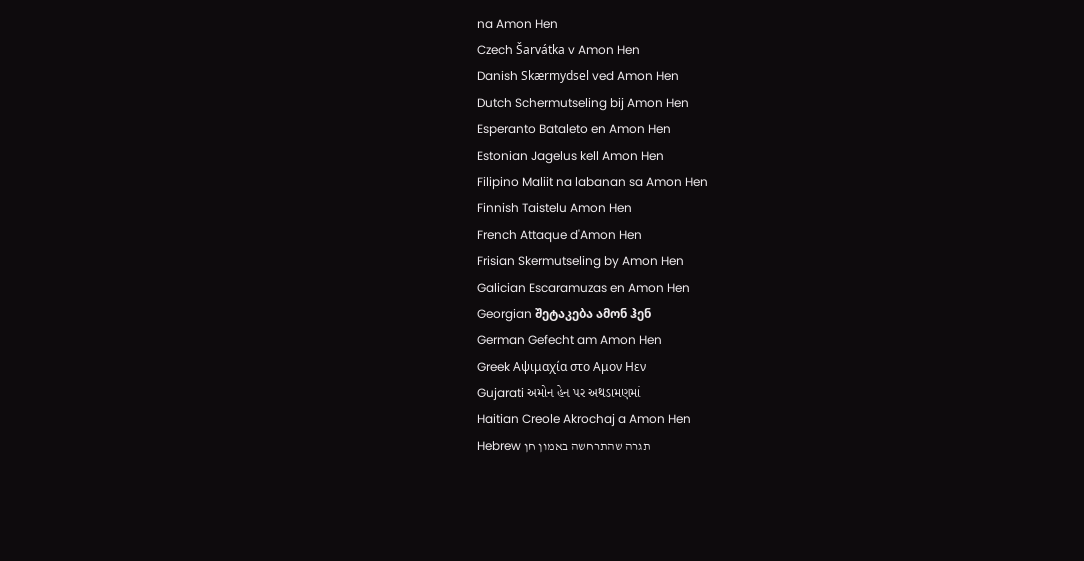na Amon Hen
Czech Šarvátka v Amon Hen
Danish Skærmydsel ved Amon Hen
Dutch Schermutseling bij Amon Hen
Esperanto Bataleto en Amon Hen
Estonian Jagelus kell Amon Hen
Filipino Maliit na labanan sa Amon Hen
Finnish Taistelu Amon Hen
French Attaque d'Amon Hen
Frisian Skermutseling by Amon Hen
Galician Escaramuzas en Amon Hen
Georgian შეტაკება ამონ ჰენ
German Gefecht am Amon Hen
Greek Αψιμαχία στο Αμον Ηεν
Gujarati અમોન હેન પર અથડામણમાં
Haitian Creole Akrochaj a Amon Hen
Hebrew תגרה שהתרחשה באמון חן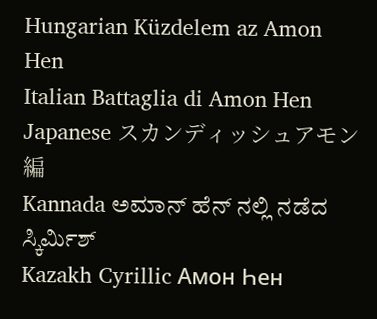Hungarian Küzdelem az Amon Hen
Italian Battaglia di Amon Hen
Japanese スカンディッシュアモン編
Kannada ಅಮಾನ್ ಹೆನ್ ನಲ್ಲಿ ನಡೆದ ಸ್ಕಿರ್ಮಿಶ್
Kazakh Cyrillic Амон Һен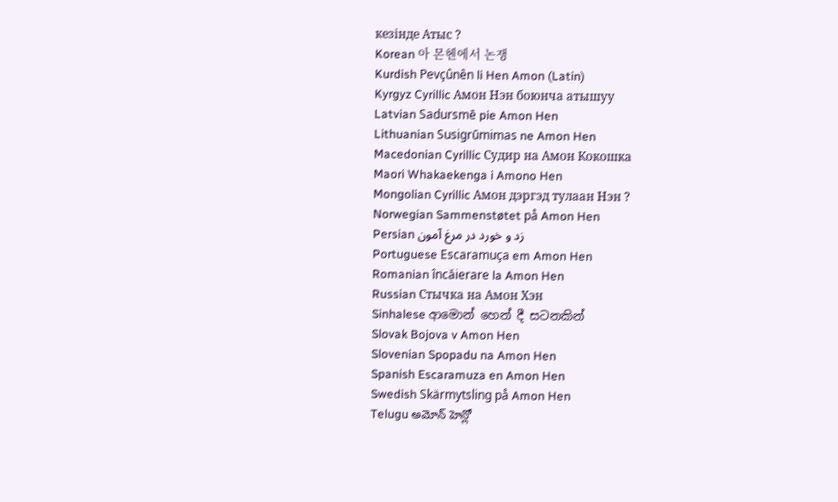кезінде Атыс ?
Korean 아 몬헨에서 논쟁
Kurdish Pevçûnên li Hen Amon (Latin)
Kyrgyz Cyrillic Амон Hэн боюнча атышуу
Latvian Sadursmē pie Amon Hen
Lithuanian Susigrūmimas ne Amon Hen
Macedonian Cyrillic Судир на Амон Кокошка
Maori Whakaekenga i Amono Hen
Mongolian Cyrillic Амон дэргэд тулаан Hэн ?
Norwegian Sammenstøtet på Amon Hen
Persian زد و خورد در مرغ آمون
Portuguese Escaramuça em Amon Hen
Romanian încăierare la Amon Hen
Russian Стычка на Амон Хэн
Sinhalese ආමොන් හෙන් දී සටනකින්
Slovak Bojova v Amon Hen
Slovenian Spopadu na Amon Hen
Spanish Escaramuza en Amon Hen
Swedish Skärmytsling på Amon Hen
Telugu అమోన్ హెన్లో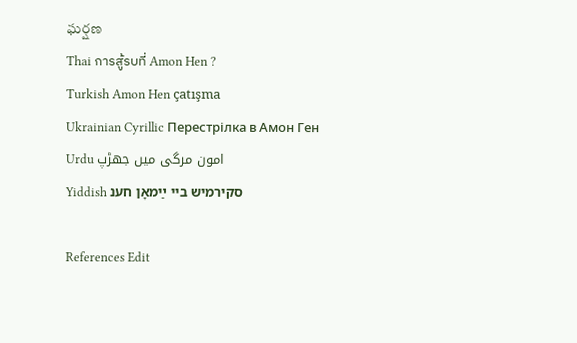ఘర్షణ
Thai การสู้รบที่ Amon Hen ?
Turkish Amon Hen çatışma
Ukrainian Cyrillic Перестрілка в Амон Ген
Urdu امون مرگی میں جھڑپ
Yiddish סקירמיש ביי ײַמאָן חענ

References Edit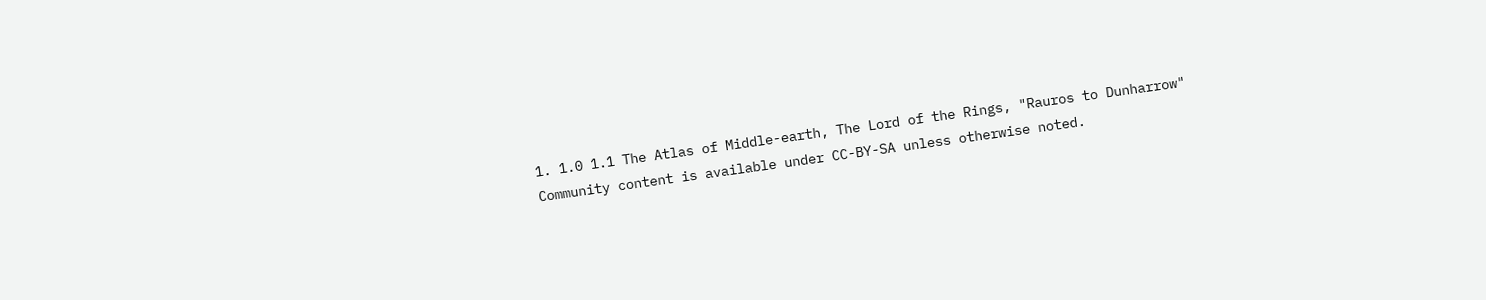1. 1.0 1.1 The Atlas of Middle-earth, The Lord of the Rings, "Rauros to Dunharrow"
Community content is available under CC-BY-SA unless otherwise noted.